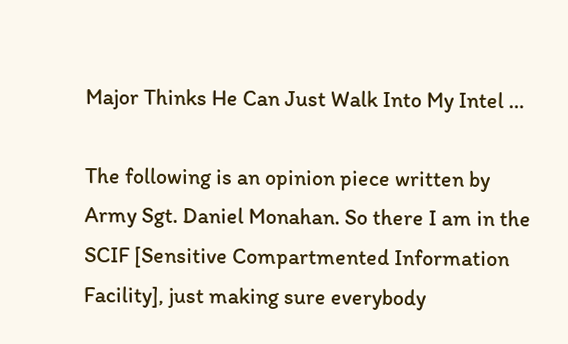Major Thinks He Can Just Walk Into My Intel …

The following is an opinion piece written by Army Sgt. Daniel Monahan. So there I am in the SCIF [Sensitive Compartmented Information Facility], just making sure everybody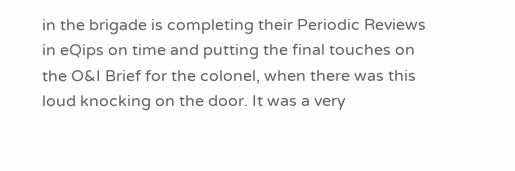in the brigade is completing their Periodic Reviews in eQips on time and putting the final touches on the O&I Brief for the colonel, when there was this loud knocking on the door. It was a very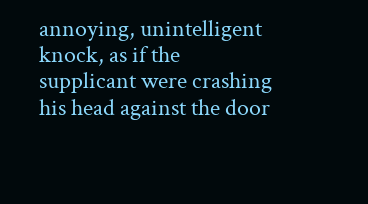annoying, unintelligent knock, as if the supplicant were crashing his head against the door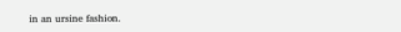in an ursine fashion.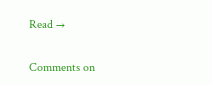Read →

Comments on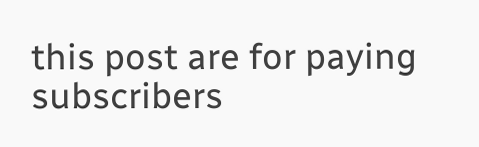this post are for paying subscribers